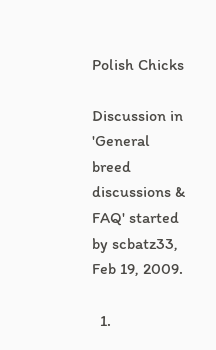Polish Chicks

Discussion in 'General breed discussions & FAQ' started by scbatz33, Feb 19, 2009.

  1.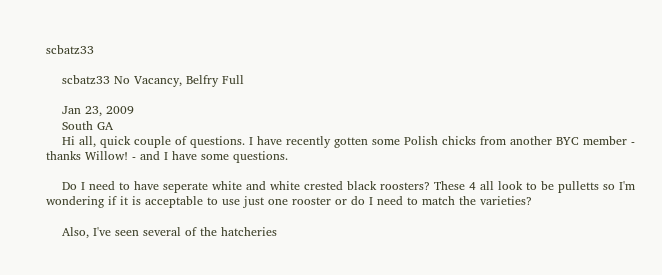scbatz33

    scbatz33 No Vacancy, Belfry Full

    Jan 23, 2009
    South GA
    Hi all, quick couple of questions. I have recently gotten some Polish chicks from another BYC member - thanks Willow! - and I have some questions.

    Do I need to have seperate white and white crested black roosters? These 4 all look to be pulletts so I'm wondering if it is acceptable to use just one rooster or do I need to match the varieties?

    Also, I've seen several of the hatcheries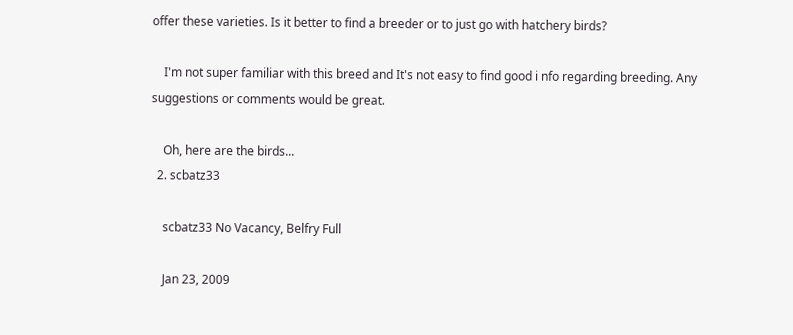offer these varieties. Is it better to find a breeder or to just go with hatchery birds?

    I'm not super familiar with this breed and It's not easy to find good i nfo regarding breeding. Any suggestions or comments would be great.

    Oh, here are the birds...
  2. scbatz33

    scbatz33 No Vacancy, Belfry Full

    Jan 23, 2009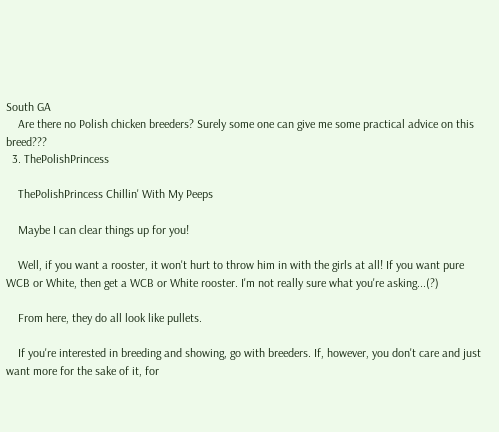South GA
    Are there no Polish chicken breeders? Surely some one can give me some practical advice on this breed???
  3. ThePolishPrincess

    ThePolishPrincess Chillin' With My Peeps

    Maybe I can clear things up for you!

    Well, if you want a rooster, it won't hurt to throw him in with the girls at all! If you want pure WCB or White, then get a WCB or White rooster. I'm not really sure what you're asking...(?)

    From here, they do all look like pullets.

    If you're interested in breeding and showing, go with breeders. If, however, you don't care and just want more for the sake of it, for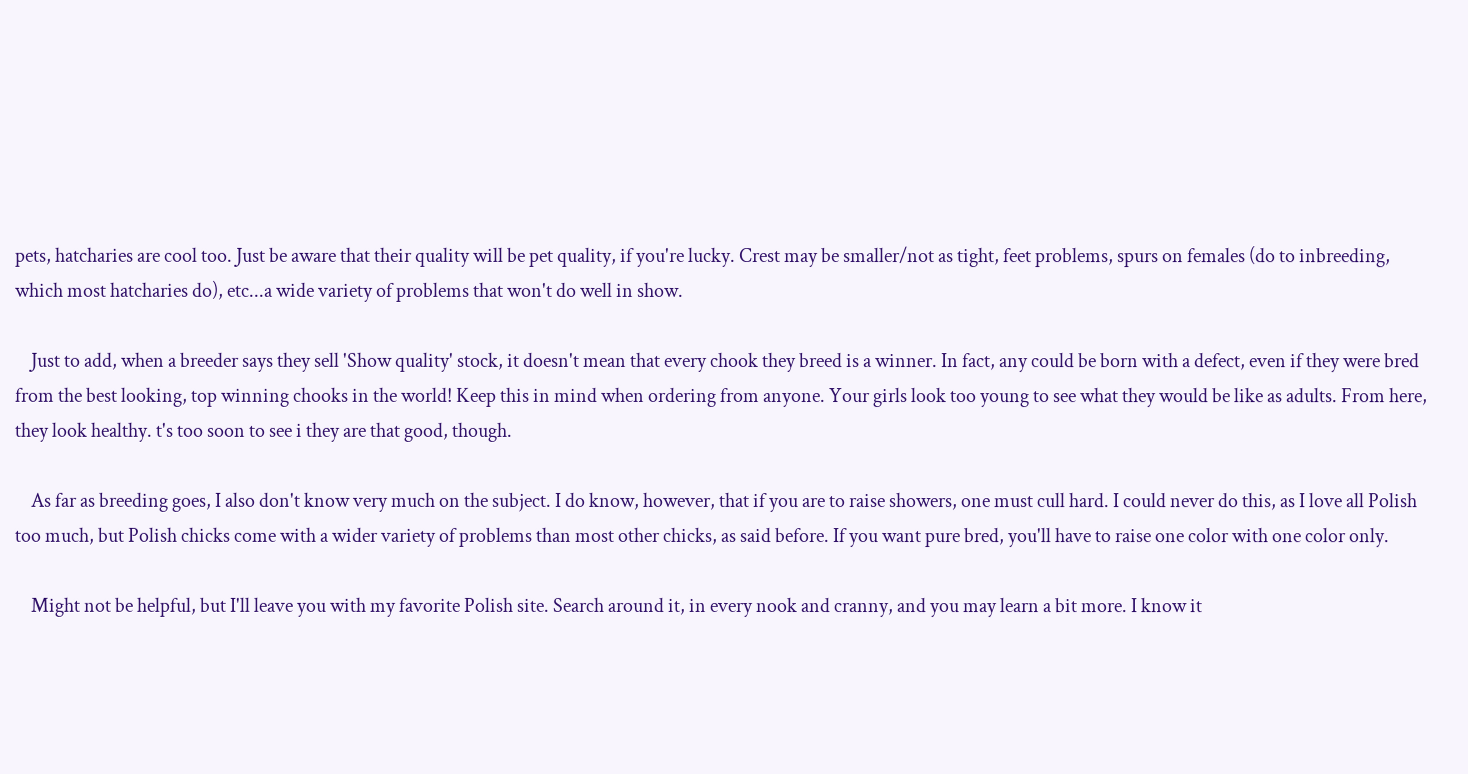pets, hatcharies are cool too. Just be aware that their quality will be pet quality, if you're lucky. Crest may be smaller/not as tight, feet problems, spurs on females (do to inbreeding, which most hatcharies do), etc...a wide variety of problems that won't do well in show.

    Just to add, when a breeder says they sell 'Show quality' stock, it doesn't mean that every chook they breed is a winner. In fact, any could be born with a defect, even if they were bred from the best looking, top winning chooks in the world! Keep this in mind when ordering from anyone. Your girls look too young to see what they would be like as adults. From here, they look healthy. t's too soon to see i they are that good, though.

    As far as breeding goes, I also don't know very much on the subject. I do know, however, that if you are to raise showers, one must cull hard. I could never do this, as I love all Polish too much, but Polish chicks come with a wider variety of problems than most other chicks, as said before. If you want pure bred, you'll have to raise one color with one color only.

    Might not be helpful, but I'll leave you with my favorite Polish site. Search around it, in every nook and cranny, and you may learn a bit more. I know it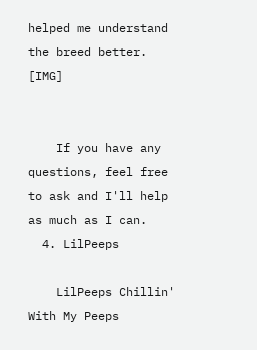helped me understand the breed better. [IMG]


    If you have any questions, feel free to ask and I'll help as much as I can.
  4. LilPeeps

    LilPeeps Chillin' With My Peeps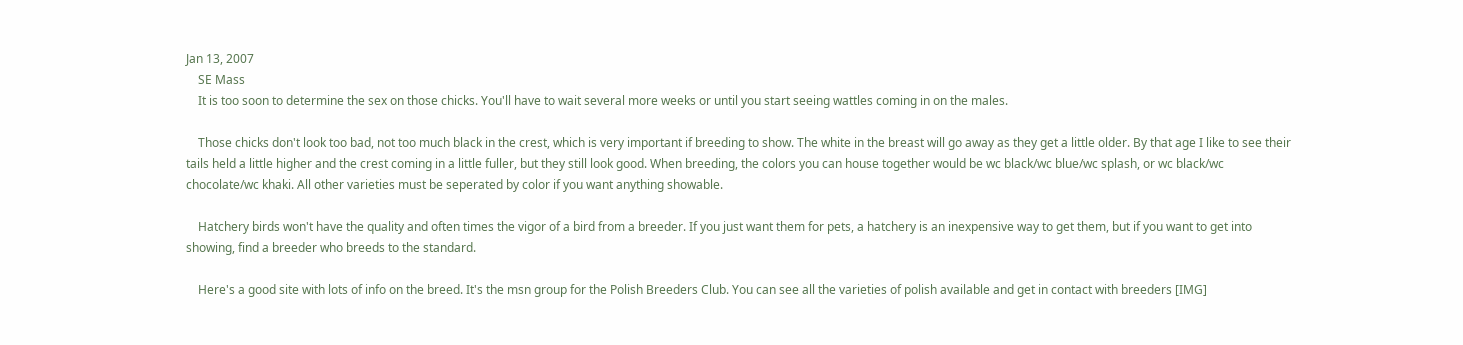Jan 13, 2007
    SE Mass
    It is too soon to determine the sex on those chicks. You'll have to wait several more weeks or until you start seeing wattles coming in on the males.

    Those chicks don't look too bad, not too much black in the crest, which is very important if breeding to show. The white in the breast will go away as they get a little older. By that age I like to see their tails held a little higher and the crest coming in a little fuller, but they still look good. When breeding, the colors you can house together would be wc black/wc blue/wc splash, or wc black/wc chocolate/wc khaki. All other varieties must be seperated by color if you want anything showable.

    Hatchery birds won't have the quality and often times the vigor of a bird from a breeder. If you just want them for pets, a hatchery is an inexpensive way to get them, but if you want to get into showing, find a breeder who breeds to the standard.

    Here's a good site with lots of info on the breed. It's the msn group for the Polish Breeders Club. You can see all the varieties of polish available and get in contact with breeders [IMG]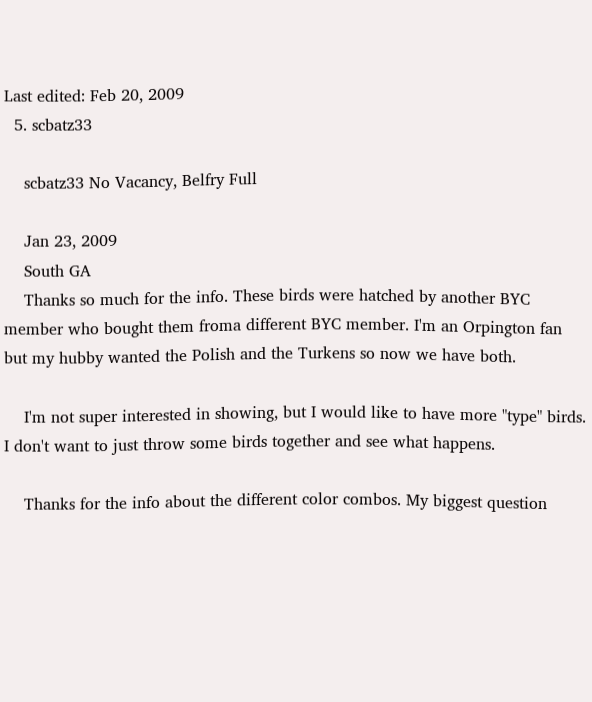Last edited: Feb 20, 2009
  5. scbatz33

    scbatz33 No Vacancy, Belfry Full

    Jan 23, 2009
    South GA
    Thanks so much for the info. These birds were hatched by another BYC member who bought them froma different BYC member. I'm an Orpington fan but my hubby wanted the Polish and the Turkens so now we have both.

    I'm not super interested in showing, but I would like to have more "type" birds. I don't want to just throw some birds together and see what happens.

    Thanks for the info about the different color combos. My biggest question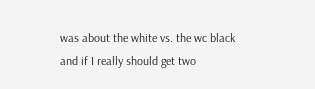was about the white vs. the wc black and if I really should get two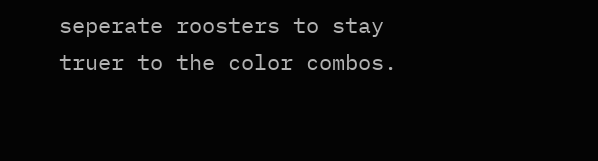seperate roosters to stay truer to the color combos.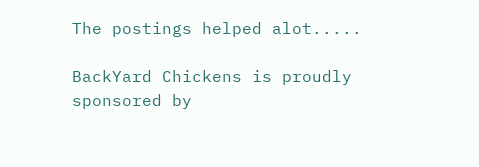The postings helped alot.....

BackYard Chickens is proudly sponsored by